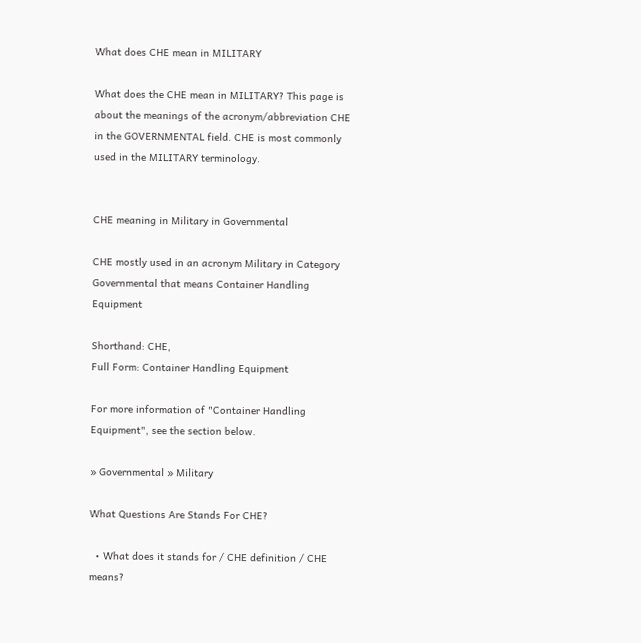What does CHE mean in MILITARY

What does the CHE mean in MILITARY? This page is about the meanings of the acronym/abbreviation CHE in the GOVERNMENTAL field. CHE is most commonly used in the MILITARY terminology.


CHE meaning in Military in Governmental

CHE mostly used in an acronym Military in Category Governmental that means Container Handling Equipment

Shorthand: CHE,
Full Form: Container Handling Equipment

For more information of "Container Handling Equipment", see the section below.

» Governmental » Military

What Questions Are Stands For CHE?

  • What does it stands for / CHE definition / CHE means?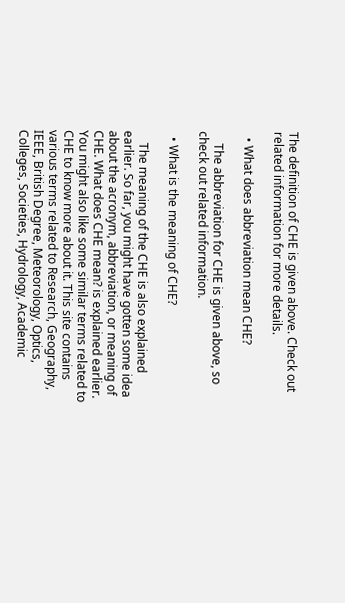The definition of CHE is given above. Check out related information for more details.

  • What does abbreviation mean CHE?

    The abbreviation for CHE is given above, so check out related information.

  • What is the meaning of CHE?

    The meaning of the CHE is also explained earlier. So far, you might have gotten some idea about the acronym, abbreviation, or meaning of CHE. What does CHE mean? is explained earlier. You might also like some similar terms related to CHE to know more about it. This site contains various terms related to Research, Geography, IEEE, British Degree, Meteorology, Optics, Colleges, Societies, Hydrology, Academic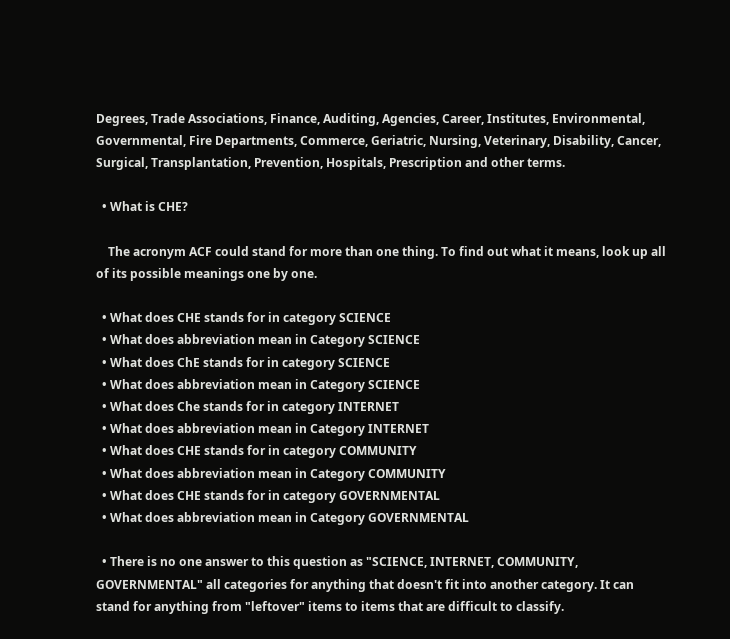Degrees, Trade Associations, Finance, Auditing, Agencies, Career, Institutes, Environmental, Governmental, Fire Departments, Commerce, Geriatric, Nursing, Veterinary, Disability, Cancer, Surgical, Transplantation, Prevention, Hospitals, Prescription and other terms.

  • What is CHE?

    The acronym ACF could stand for more than one thing. To find out what it means, look up all of its possible meanings one by one.

  • What does CHE stands for in category SCIENCE
  • What does abbreviation mean in Category SCIENCE
  • What does ChE stands for in category SCIENCE
  • What does abbreviation mean in Category SCIENCE
  • What does Che stands for in category INTERNET
  • What does abbreviation mean in Category INTERNET
  • What does CHE stands for in category COMMUNITY
  • What does abbreviation mean in Category COMMUNITY
  • What does CHE stands for in category GOVERNMENTAL
  • What does abbreviation mean in Category GOVERNMENTAL

  • There is no one answer to this question as "SCIENCE, INTERNET, COMMUNITY, GOVERNMENTAL" all categories for anything that doesn't fit into another category. It can stand for anything from "leftover" items to items that are difficult to classify.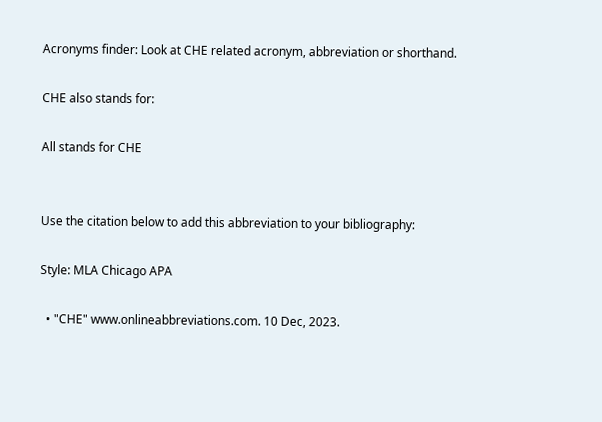Acronyms finder: Look at CHE related acronym, abbreviation or shorthand.

CHE also stands for:

All stands for CHE


Use the citation below to add this abbreviation to your bibliography:

Style: MLA Chicago APA

  • "CHE" www.onlineabbreviations.com. 10 Dec, 2023.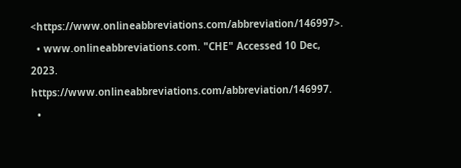<https://www.onlineabbreviations.com/abbreviation/146997>.
  • www.onlineabbreviations.com. "CHE" Accessed 10 Dec, 2023. https://www.onlineabbreviations.com/abbreviation/146997.
  •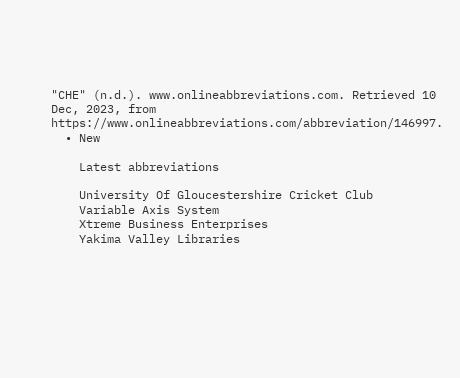"CHE" (n.d.). www.onlineabbreviations.com. Retrieved 10 Dec, 2023, from https://www.onlineabbreviations.com/abbreviation/146997.
  • New

    Latest abbreviations

    University Of Gloucestershire Cricket Club
    Variable Axis System
    Xtreme Business Enterprises
    Yakima Valley Libraries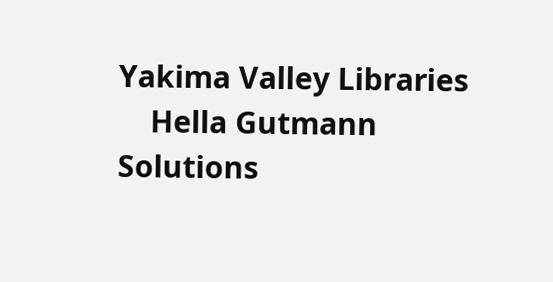Yakima Valley Libraries
    Hella Gutmann Solutions